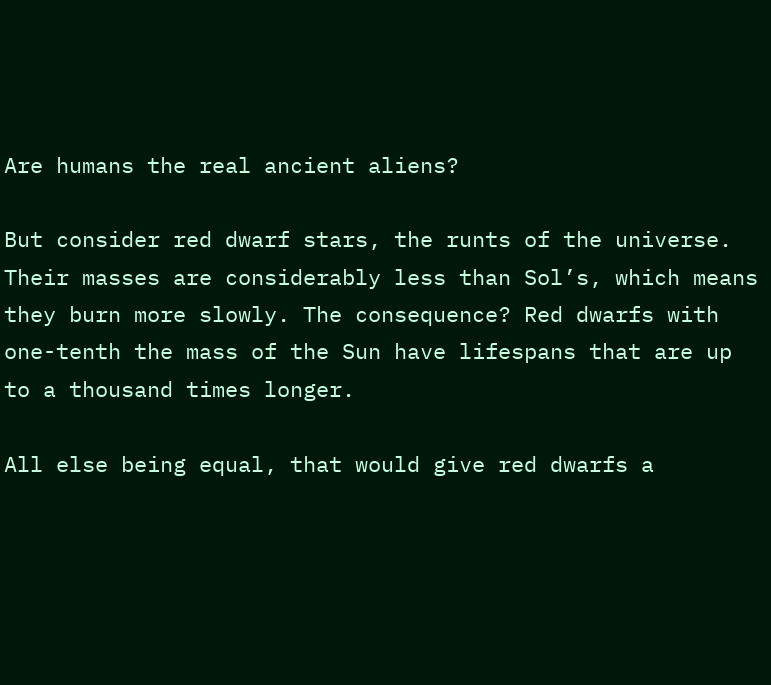Are humans the real ancient aliens?

But consider red dwarf stars, the runts of the universe. Their masses are considerably less than Sol’s, which means they burn more slowly. The consequence? Red dwarfs with one-tenth the mass of the Sun have lifespans that are up to a thousand times longer.

All else being equal, that would give red dwarfs a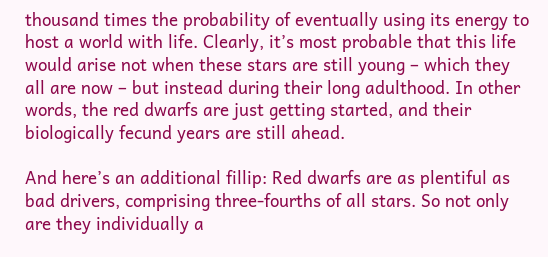thousand times the probability of eventually using its energy to host a world with life. Clearly, it’s most probable that this life would arise not when these stars are still young – which they all are now – but instead during their long adulthood. In other words, the red dwarfs are just getting started, and their biologically fecund years are still ahead.

And here’s an additional fillip: Red dwarfs are as plentiful as bad drivers, comprising three-fourths of all stars. So not only are they individually a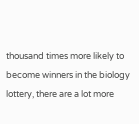thousand times more likely to become winners in the biology lottery, there are a lot more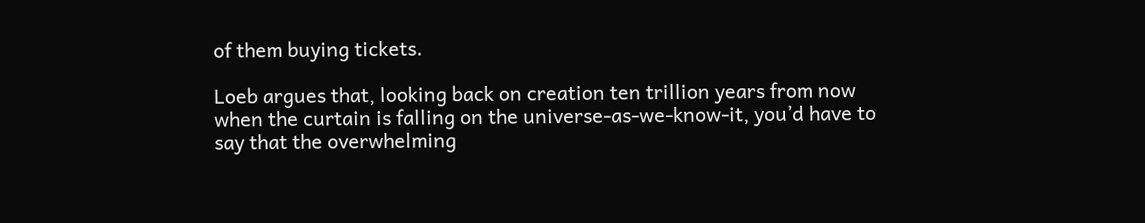of them buying tickets.

Loeb argues that, looking back on creation ten trillion years from now when the curtain is falling on the universe-as-we-know-it, you’d have to say that the overwhelming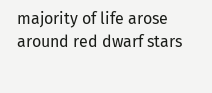majority of life arose around red dwarf stars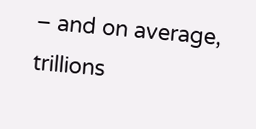– and on average, trillions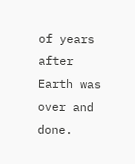of years after Earth was over and done.